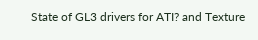State of GL3 drivers for ATI? and Texture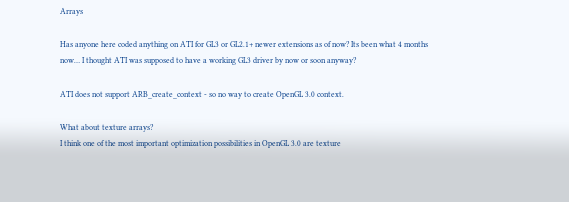Arrays

Has anyone here coded anything on ATI for GL3 or GL2.1+ newer extensions as of now? Its been what 4 months now… I thought ATI was supposed to have a working GL3 driver by now or soon anyway?

ATI does not support ARB_create_context - so no way to create OpenGL 3.0 context.

What about texture arrays?
I think one of the most important optimization possibilities in OpenGL 3.0 are texture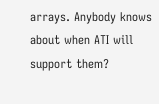arrays. Anybody knows about when ATI will support them?